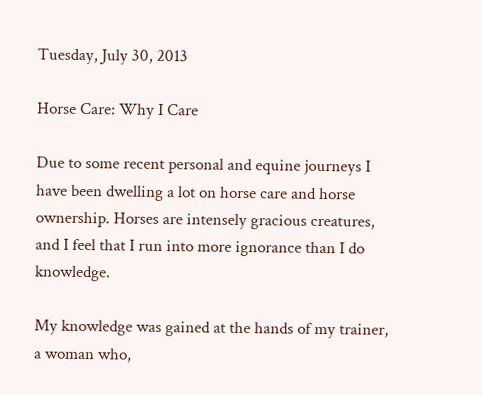Tuesday, July 30, 2013

Horse Care: Why I Care

Due to some recent personal and equine journeys I have been dwelling a lot on horse care and horse ownership. Horses are intensely gracious creatures, and I feel that I run into more ignorance than I do knowledge.

My knowledge was gained at the hands of my trainer, a woman who,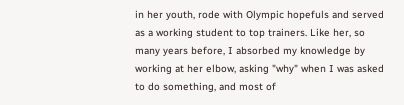in her youth, rode with Olympic hopefuls and served as a working student to top trainers. Like her, so many years before, I absorbed my knowledge by working at her elbow, asking "why" when I was asked to do something, and most of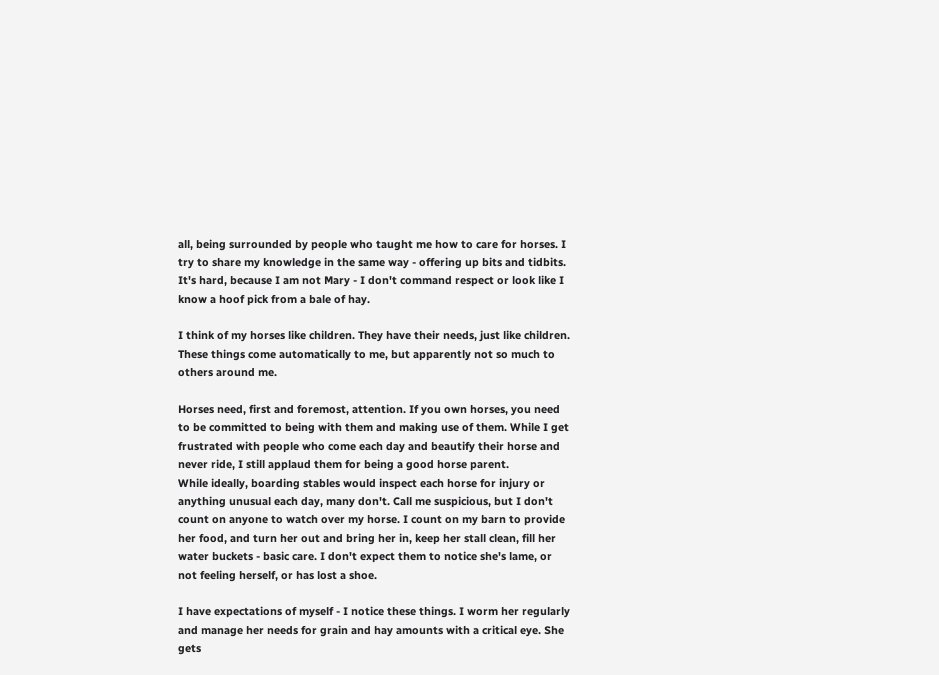all, being surrounded by people who taught me how to care for horses. I try to share my knowledge in the same way - offering up bits and tidbits. It's hard, because I am not Mary - I don't command respect or look like I know a hoof pick from a bale of hay.

I think of my horses like children. They have their needs, just like children. These things come automatically to me, but apparently not so much to others around me.

Horses need, first and foremost, attention. If you own horses, you need to be committed to being with them and making use of them. While I get frustrated with people who come each day and beautify their horse and never ride, I still applaud them for being a good horse parent.
While ideally, boarding stables would inspect each horse for injury or anything unusual each day, many don't. Call me suspicious, but I don't count on anyone to watch over my horse. I count on my barn to provide her food, and turn her out and bring her in, keep her stall clean, fill her water buckets - basic care. I don't expect them to notice she's lame, or not feeling herself, or has lost a shoe.

I have expectations of myself - I notice these things. I worm her regularly and manage her needs for grain and hay amounts with a critical eye. She gets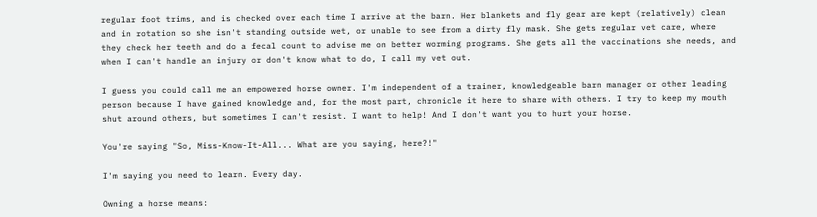regular foot trims, and is checked over each time I arrive at the barn. Her blankets and fly gear are kept (relatively) clean and in rotation so she isn't standing outside wet, or unable to see from a dirty fly mask. She gets regular vet care, where they check her teeth and do a fecal count to advise me on better worming programs. She gets all the vaccinations she needs, and when I can't handle an injury or don't know what to do, I call my vet out.

I guess you could call me an empowered horse owner. I'm independent of a trainer, knowledgeable barn manager or other leading person because I have gained knowledge and, for the most part, chronicle it here to share with others. I try to keep my mouth shut around others, but sometimes I can't resist. I want to help! And I don't want you to hurt your horse.

You're saying "So, Miss-Know-It-All... What are you saying, here?!"

I'm saying you need to learn. Every day.

Owning a horse means: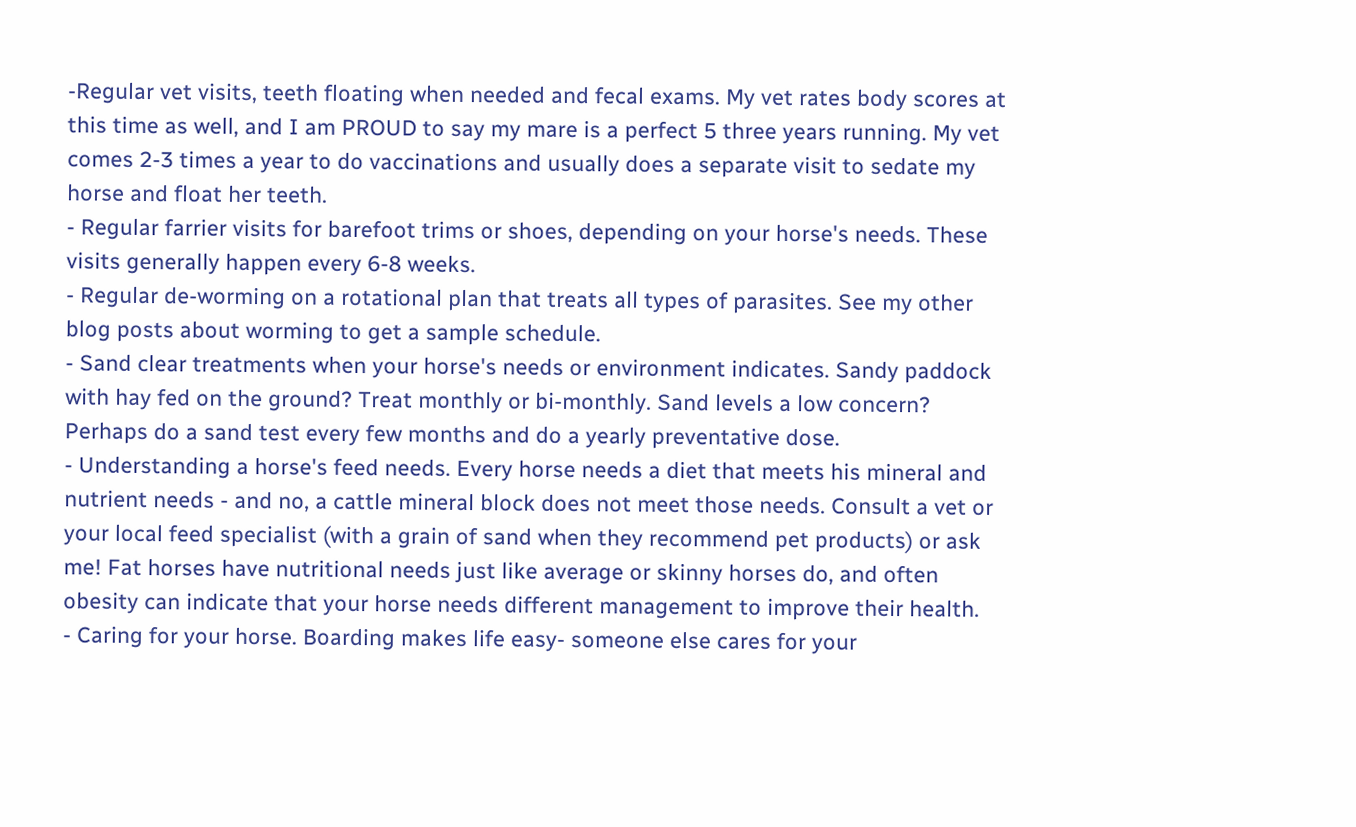-Regular vet visits, teeth floating when needed and fecal exams. My vet rates body scores at this time as well, and I am PROUD to say my mare is a perfect 5 three years running. My vet comes 2-3 times a year to do vaccinations and usually does a separate visit to sedate my horse and float her teeth.
- Regular farrier visits for barefoot trims or shoes, depending on your horse's needs. These visits generally happen every 6-8 weeks.
- Regular de-worming on a rotational plan that treats all types of parasites. See my other blog posts about worming to get a sample schedule.
- Sand clear treatments when your horse's needs or environment indicates. Sandy paddock with hay fed on the ground? Treat monthly or bi-monthly. Sand levels a low concern? Perhaps do a sand test every few months and do a yearly preventative dose.
- Understanding a horse's feed needs. Every horse needs a diet that meets his mineral and nutrient needs - and no, a cattle mineral block does not meet those needs. Consult a vet or your local feed specialist (with a grain of sand when they recommend pet products) or ask me! Fat horses have nutritional needs just like average or skinny horses do, and often obesity can indicate that your horse needs different management to improve their health.
- Caring for your horse. Boarding makes life easy- someone else cares for your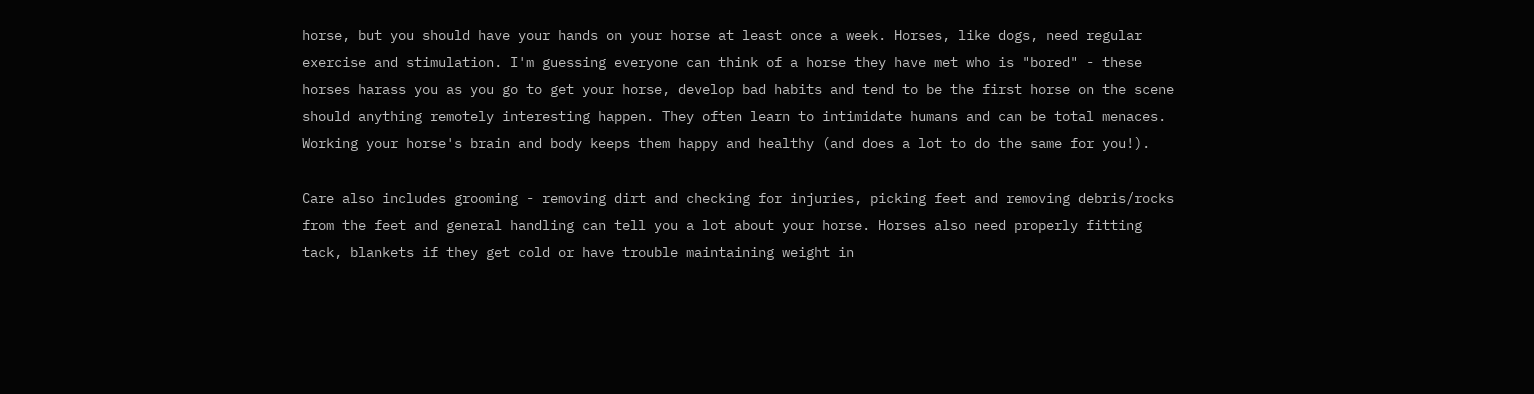horse, but you should have your hands on your horse at least once a week. Horses, like dogs, need regular exercise and stimulation. I'm guessing everyone can think of a horse they have met who is "bored" - these horses harass you as you go to get your horse, develop bad habits and tend to be the first horse on the scene should anything remotely interesting happen. They often learn to intimidate humans and can be total menaces. Working your horse's brain and body keeps them happy and healthy (and does a lot to do the same for you!).

Care also includes grooming - removing dirt and checking for injuries, picking feet and removing debris/rocks from the feet and general handling can tell you a lot about your horse. Horses also need properly fitting tack, blankets if they get cold or have trouble maintaining weight in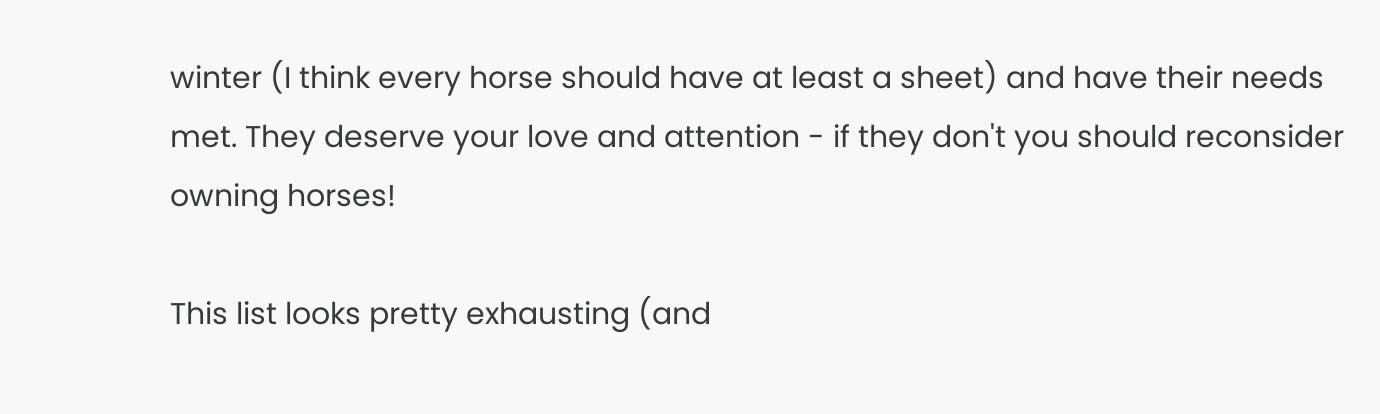winter (I think every horse should have at least a sheet) and have their needs met. They deserve your love and attention - if they don't you should reconsider owning horses!

This list looks pretty exhausting (and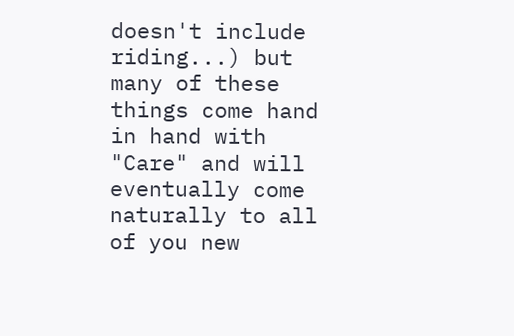doesn't include riding...) but many of these things come hand in hand with "Care" and will eventually come naturally to all of you new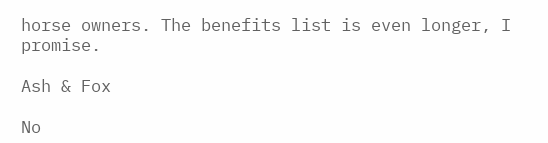horse owners. The benefits list is even longer, I promise.

Ash & Fox

No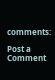comments:

Post a Comment